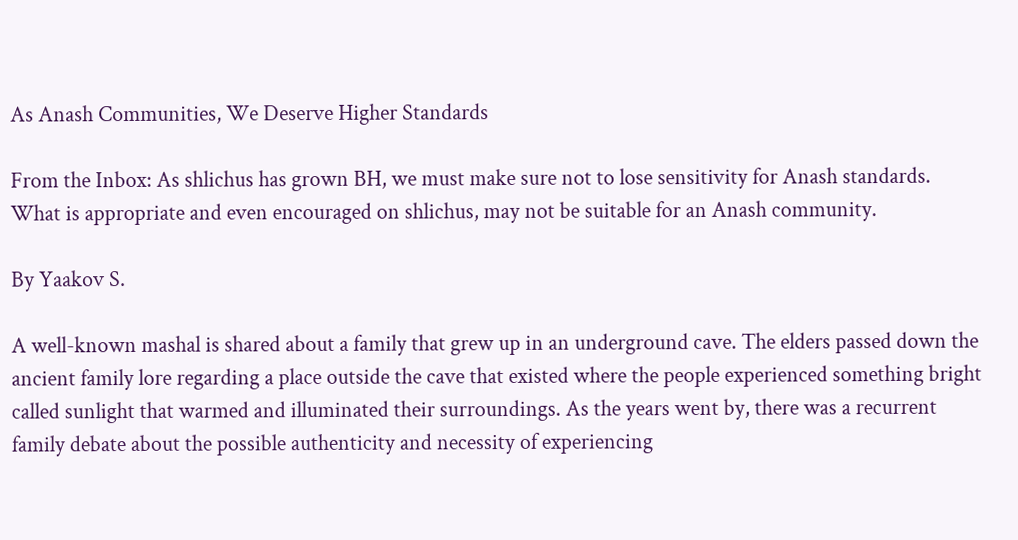As Anash Communities, We Deserve Higher Standards

From the Inbox: As shlichus has grown BH, we must make sure not to lose sensitivity for Anash standards. What is appropriate and even encouraged on shlichus, may not be suitable for an Anash community.

By Yaakov S.

A well-known mashal is shared about a family that grew up in an underground cave. The elders passed down the ancient family lore regarding a place outside the cave that existed where the people experienced something bright called sunlight that warmed and illuminated their surroundings. As the years went by, there was a recurrent family debate about the possible authenticity and necessity of experiencing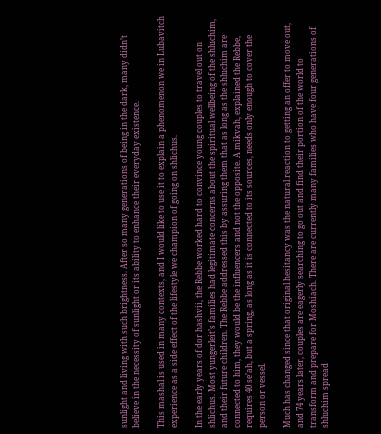sunlight and living with such brightness. After so many generations of being in the dark, many didn’t believe in the necessity of sunlight or its ability to enhance their everyday existence.

This mashal is used in many contexts, and I would like to use it to explain a phenomenon we in Lubavitch experience as a side effect of the lifestyle we champion of going on shlichus.

In the early years of dor hashvii, the Rebbe worked hard to convince young couples to travel out on shlichus. Most yungerleit’s families had legitimate concerns about the spiritual wellbeing of the shluchim, and their future children. The Rebbe addressed this by assuring them that as long as the shluchim are connected to him, they would be the influencers and not the opposite. A mikvah, explained the Rebbe, requires 40 se’ah, but a spring, as long as it is connected to its sources, needs only enough to cover the person or vessel.

Much has changed since that original hesitancy was the natural reaction to getting an offer to move out, and 74 years later, couples are eagerly searching to go out and find their portion of the world to transform and prepare for Moshiach. There are currently many families who have four generations of shluchim spread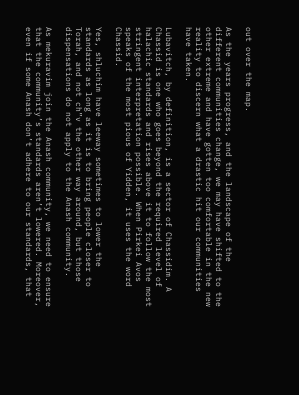out over the map.

As the years progress, and the landscape of the different communities change, we may have shifted to the other extreme and have gotten too comfortable in the new reality to discern what a drastic hit our communities have taken.

Lubavitch, by definition, is a sector of Chassidim. A Chassid is one who goes beyond the required level of halachic standards and rises above it to follow the most stringent interpretation possible. When Pirkei Avos speaks of the most pious of Yidden, it uses the word Chassid.

Yes, shluchim have leeway sometimes to lower the standards as long as it is to bring people closer to Torah, and not ch”v the other way around, but those dispensations do not apply to the Anash community.

As mekuravim join the Anash community, we need to ensure that the community’s standards aren’t lowered. Moreover, even if some Anash don’t adhere to our standards, that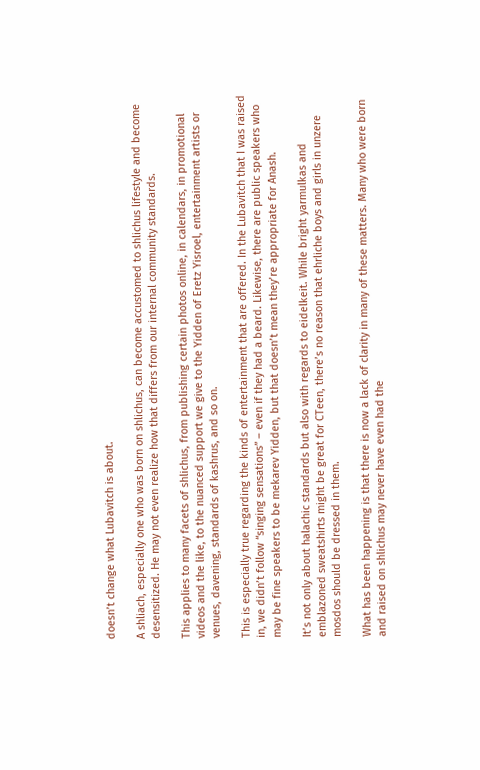doesn’t change what Lubavitch is about.

A shliach, especially one who was born on shlichus, can become accustomed to shlichus lifestyle and become desensitized. He may not even realize how that differs from our internal community standards.

This applies to many facets of shlichus, from publishing certain photos online, in calendars, in promotional videos and the like, to the nuanced support we give to the Yidden of Eretz Yisroel, entertainment artists or venues, davening, standards of kashrus, and so on.

This is especially true regarding the kinds of entertainment that are offered. In the Lubavitch that I was raised in, we didn’t follow “singing sensations” – even if they had a beard. Likewise, there are public speakers who may be fine speakers to be mekarev Yidden, but that doesn’t mean they’re appropriate for Anash.

It’s not only about halachic standards but also with regards to eidelkeit. While bright yarmulkas and emblazoned sweatshirts might be great for CTeen, there’s no reason that ehrliche boys and girls in unzere mosdos should be dressed in them.

What has been happening is that there is now a lack of clarity in many of these matters. Many who were born and raised on shlichus may never have even had the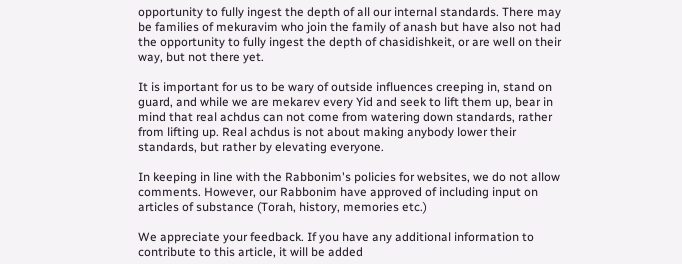opportunity to fully ingest the depth of all our internal standards. There may be families of mekuravim who join the family of anash but have also not had the opportunity to fully ingest the depth of chasidishkeit, or are well on their way, but not there yet.

It is important for us to be wary of outside influences creeping in, stand on guard, and while we are mekarev every Yid and seek to lift them up, bear in mind that real achdus can not come from watering down standards, rather from lifting up. Real achdus is not about making anybody lower their standards, but rather by elevating everyone.

In keeping in line with the Rabbonim's policies for websites, we do not allow comments. However, our Rabbonim have approved of including input on articles of substance (Torah, history, memories etc.)

We appreciate your feedback. If you have any additional information to contribute to this article, it will be added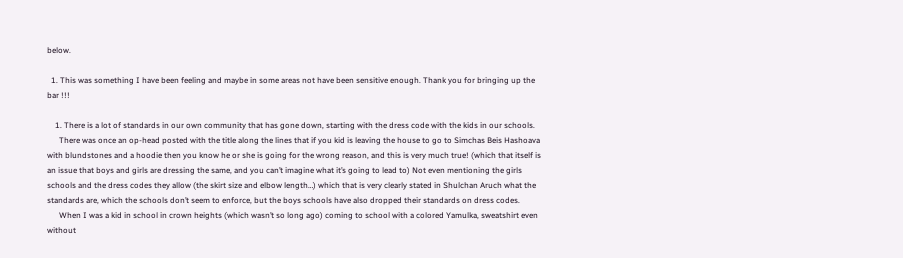below.

  1. This was something I have been feeling and maybe in some areas not have been sensitive enough. Thank you for bringing up the bar !!!

    1. There is a lot of standards in our own community that has gone down, starting with the dress code with the kids in our schools.
      There was once an op-head posted with the title along the lines that if you kid is leaving the house to go to Simchas Beis Hashoava with blundstones and a hoodie then you know he or she is going for the wrong reason, and this is very much true! (which that itself is an issue that boys and girls are dressing the same, and you can’t imagine what it’s going to lead to) Not even mentioning the girls schools and the dress codes they allow (the skirt size and elbow length…) which that is very clearly stated in Shulchan Aruch what the standards are, which the schools don’t seem to enforce, but the boys schools have also dropped their standards on dress codes.
      When I was a kid in school in crown heights (which wasn’t so long ago) coming to school with a colored Yamulka, sweatshirt even without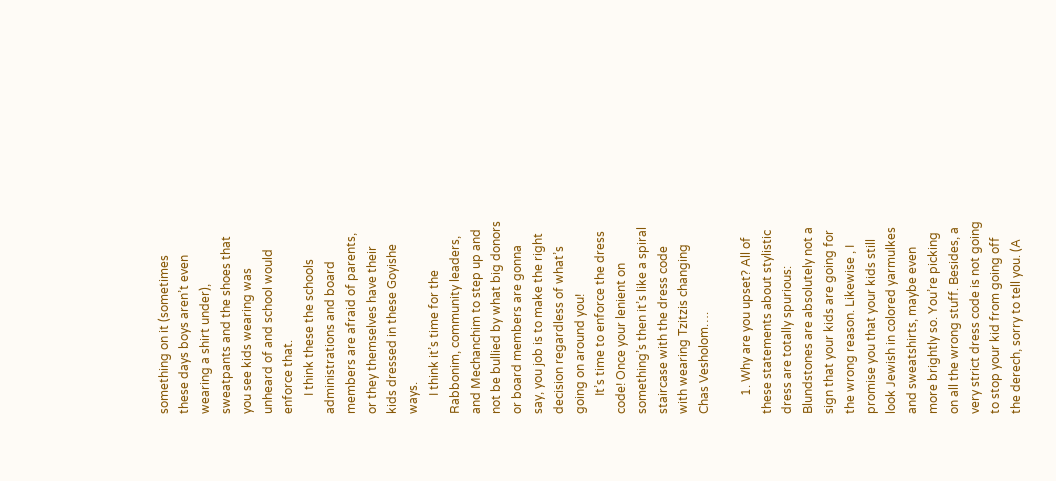something on it (sometimes these days boys aren’t even wearing a shirt under), sweatpants and the shoes that you see kids wearing was unheard of and school would enforce that.
      I think these the schools administrations and board members are afraid of parents, or they themselves have their kids dressed in these Goyishe ways.
      I think it’s time for the Rabbonim, community leaders, and Mechanchim to step up and not be bullied by what big donors or board members are gonna say, you job is to make the right decision regardless of what’s going on around you!
      It’s time to enforce the dress code! Once your lenient on something’s then it’s like a spiral staircase with the dress code with wearing Tzitzis changing Chas Vesholom….

      1. Why are you upset? All of these statements about stylistic dress are totally spurious: Blundstones are absolutely not a sign that your kids are going for the wrong reason. Likewise , I promise you that your kids still look Jewish in colored yarmulkes and sweatshirts, maybe even more brightly so. You’re picking on all the wrong stuff. Besides, a very strict dress code is not going to stop your kid from going off the derech, sorry to tell you. (A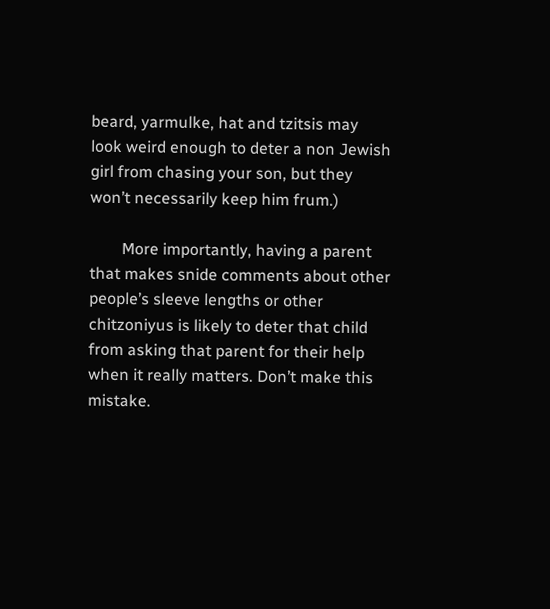beard, yarmulke, hat and tzitsis may look weird enough to deter a non Jewish girl from chasing your son, but they won’t necessarily keep him frum.)

        More importantly, having a parent that makes snide comments about other people’s sleeve lengths or other chitzoniyus is likely to deter that child from asking that parent for their help when it really matters. Don’t make this mistake.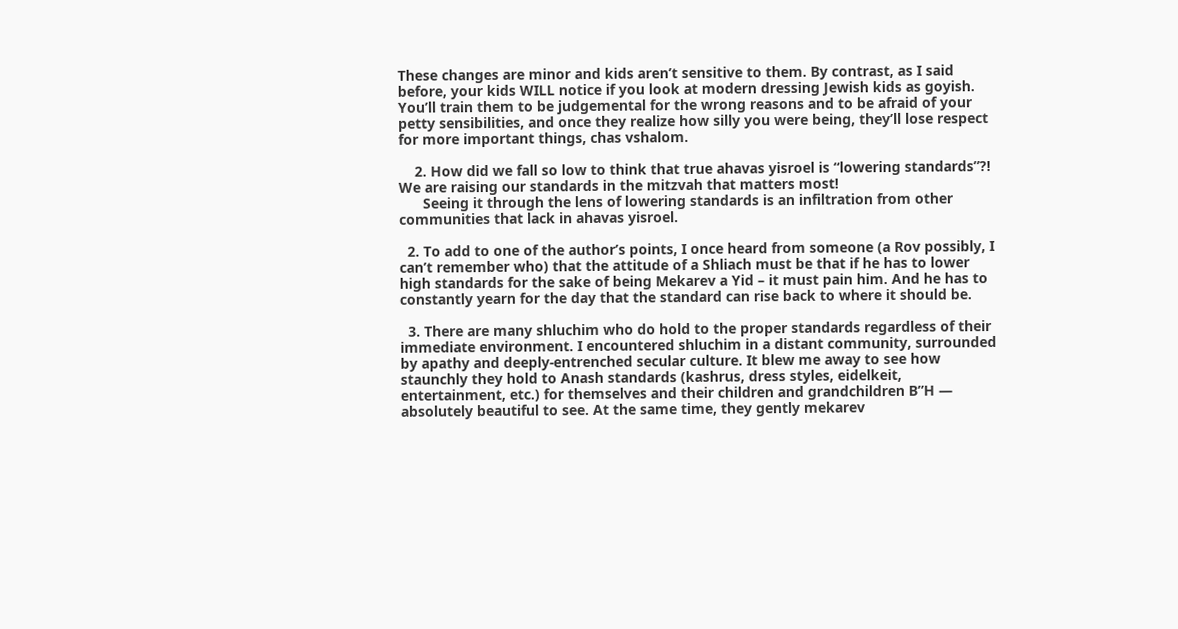These changes are minor and kids aren’t sensitive to them. By contrast, as I said before, your kids WILL notice if you look at modern dressing Jewish kids as goyish. You’ll train them to be judgemental for the wrong reasons and to be afraid of your petty sensibilities, and once they realize how silly you were being, they’ll lose respect for more important things, chas vshalom.

    2. How did we fall so low to think that true ahavas yisroel is “lowering standards”?! We are raising our standards in the mitzvah that matters most!
      Seeing it through the lens of lowering standards is an infiltration from other communities that lack in ahavas yisroel.

  2. To add to one of the author’s points, I once heard from someone (a Rov possibly, I can’t remember who) that the attitude of a Shliach must be that if he has to lower high standards for the sake of being Mekarev a Yid – it must pain him. And he has to constantly yearn for the day that the standard can rise back to where it should be.

  3. There are many shluchim who do hold to the proper standards regardless of their immediate environment. I encountered shluchim in a distant community, surrounded by apathy and deeply-entrenched secular culture. It blew me away to see how staunchly they hold to Anash standards (kashrus, dress styles, eidelkeit, entertainment, etc.) for themselves and their children and grandchildren B”H — absolutely beautiful to see. At the same time, they gently mekarev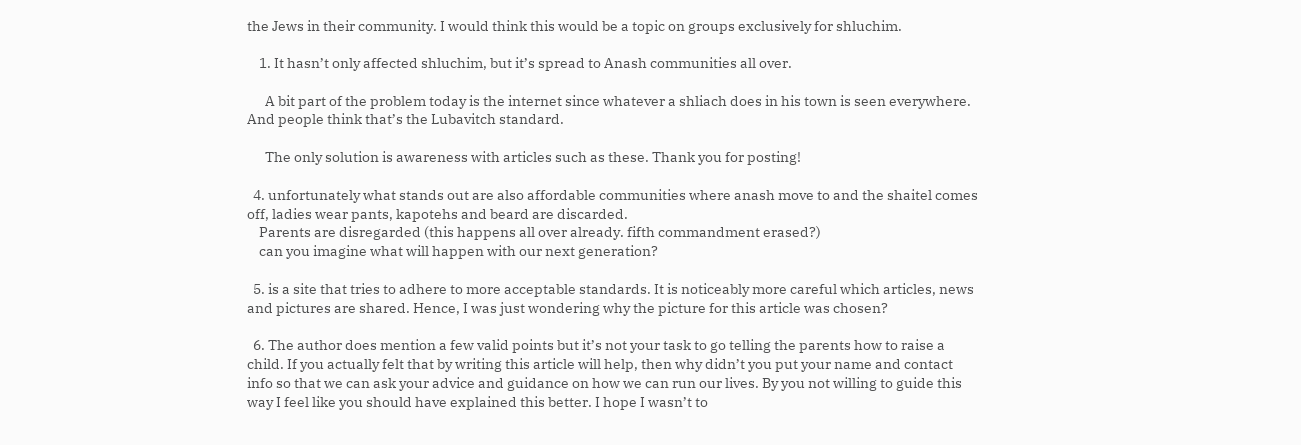the Jews in their community. I would think this would be a topic on groups exclusively for shluchim.

    1. It hasn’t only affected shluchim, but it’s spread to Anash communities all over.

      A bit part of the problem today is the internet since whatever a shliach does in his town is seen everywhere. And people think that’s the Lubavitch standard.

      The only solution is awareness with articles such as these. Thank you for posting!

  4. unfortunately what stands out are also affordable communities where anash move to and the shaitel comes off, ladies wear pants, kapotehs and beard are discarded.
    Parents are disregarded (this happens all over already. fifth commandment erased?)
    can you imagine what will happen with our next generation?

  5. is a site that tries to adhere to more acceptable standards. It is noticeably more careful which articles, news and pictures are shared. Hence, I was just wondering why the picture for this article was chosen?

  6. The author does mention a few valid points but it’s not your task to go telling the parents how to raise a child. If you actually felt that by writing this article will help, then why didn’t you put your name and contact info so that we can ask your advice and guidance on how we can run our lives. By you not willing to guide this way I feel like you should have explained this better. I hope I wasn’t to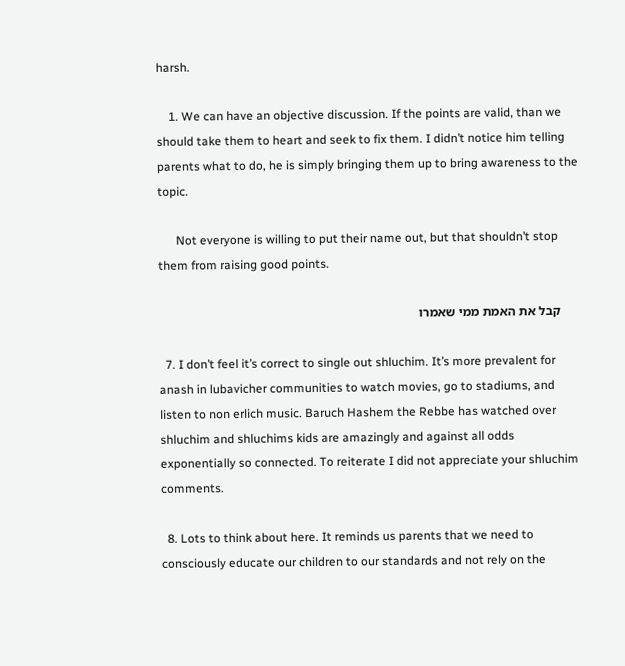harsh.

    1. We can have an objective discussion. If the points are valid, than we should take them to heart and seek to fix them. I didn’t notice him telling parents what to do, he is simply bringing them up to bring awareness to the topic.

      Not everyone is willing to put their name out, but that shouldn’t stop them from raising good points.

      קבל את האמת ממי שאמרו

  7. I don’t feel it’s correct to single out shluchim. It’s more prevalent for anash in lubavicher communities to watch movies, go to stadiums, and listen to non erlich music. Baruch Hashem the Rebbe has watched over shluchim and shluchims kids are amazingly and against all odds exponentially so connected. To reiterate I did not appreciate your shluchim comments.

  8. Lots to think about here. It reminds us parents that we need to consciously educate our children to our standards and not rely on the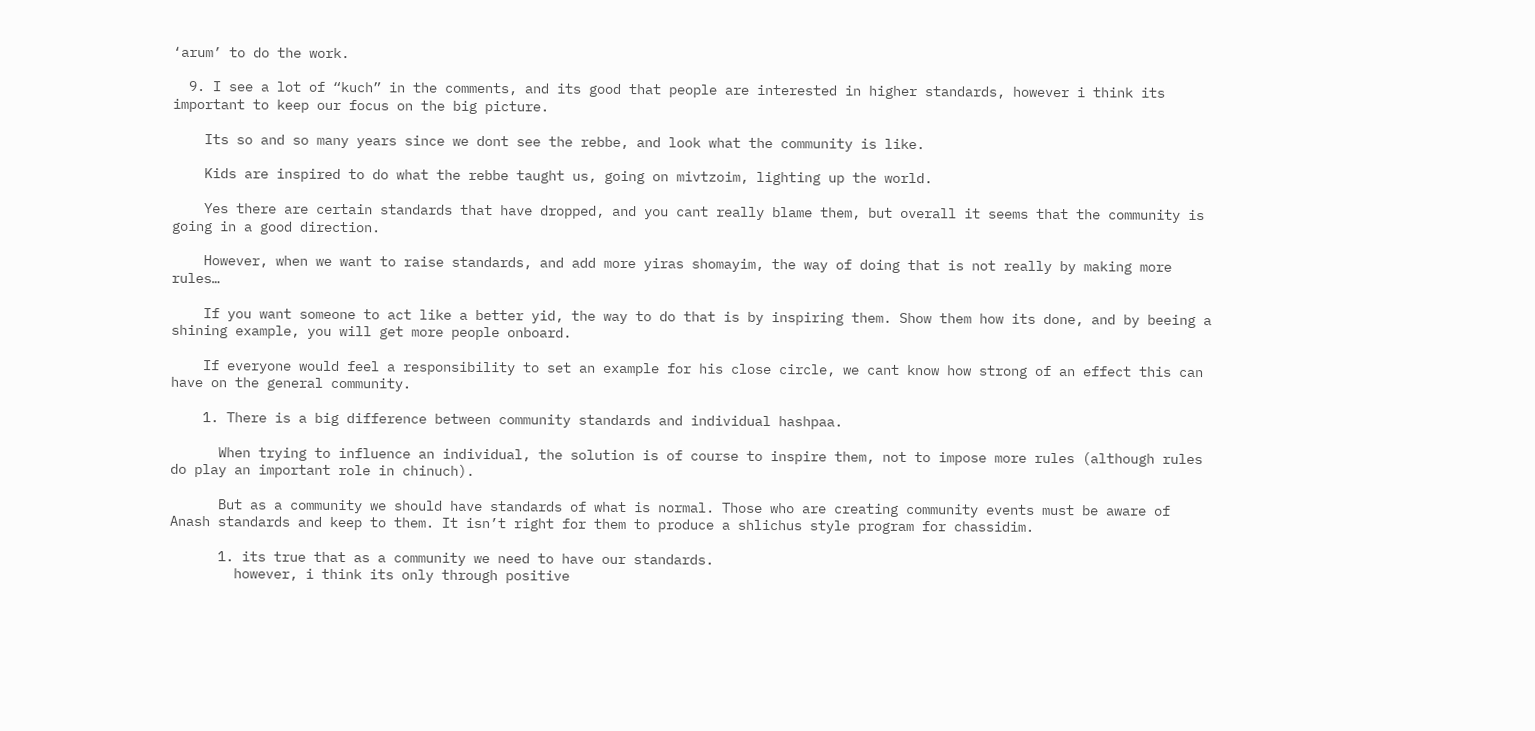‘arum’ to do the work.

  9. I see a lot of “kuch” in the comments, and its good that people are interested in higher standards, however i think its important to keep our focus on the big picture.

    Its so and so many years since we dont see the rebbe, and look what the community is like.

    Kids are inspired to do what the rebbe taught us, going on mivtzoim, lighting up the world.

    Yes there are certain standards that have dropped, and you cant really blame them, but overall it seems that the community is going in a good direction.

    However, when we want to raise standards, and add more yiras shomayim, the way of doing that is not really by making more rules…

    If you want someone to act like a better yid, the way to do that is by inspiring them. Show them how its done, and by beeing a shining example, you will get more people onboard.

    If everyone would feel a responsibility to set an example for his close circle, we cant know how strong of an effect this can have on the general community.

    1. There is a big difference between community standards and individual hashpaa.

      When trying to influence an individual, the solution is of course to inspire them, not to impose more rules (although rules do play an important role in chinuch).

      But as a community we should have standards of what is normal. Those who are creating community events must be aware of Anash standards and keep to them. It isn’t right for them to produce a shlichus style program for chassidim.

      1. its true that as a community we need to have our standards.
        however, i think its only through positive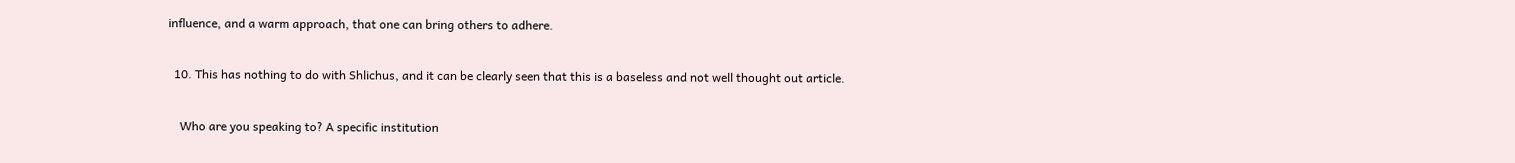influence, and a warm approach, that one can bring others to adhere.

  10. This has nothing to do with Shlichus, and it can be clearly seen that this is a baseless and not well thought out article.

    Who are you speaking to? A specific institution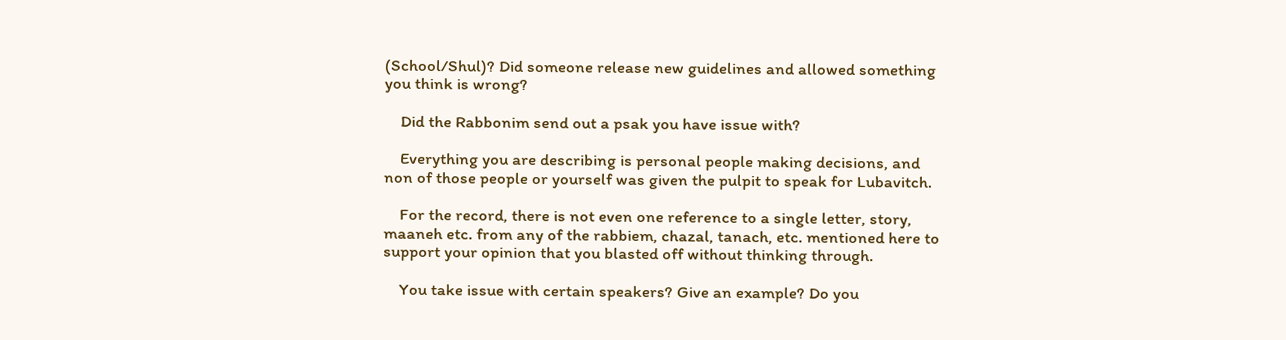(School/Shul)? Did someone release new guidelines and allowed something you think is wrong?

    Did the Rabbonim send out a psak you have issue with?

    Everything you are describing is personal people making decisions, and non of those people or yourself was given the pulpit to speak for Lubavitch.

    For the record, there is not even one reference to a single letter, story, maaneh etc. from any of the rabbiem, chazal, tanach, etc. mentioned here to support your opinion that you blasted off without thinking through.

    You take issue with certain speakers? Give an example? Do you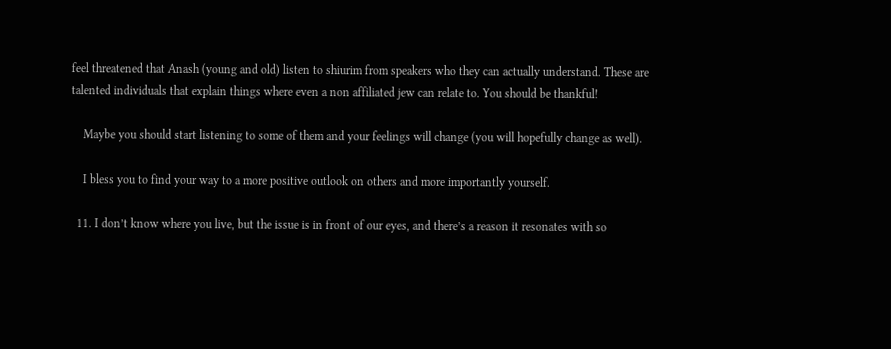feel threatened that Anash (young and old) listen to shiurim from speakers who they can actually understand. These are talented individuals that explain things where even a non affiliated jew can relate to. You should be thankful!

    Maybe you should start listening to some of them and your feelings will change (you will hopefully change as well).

    I bless you to find your way to a more positive outlook on others and more importantly yourself.

  11. I don’t know where you live, but the issue is in front of our eyes, and there’s a reason it resonates with so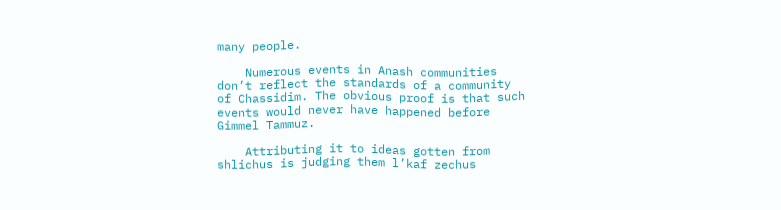many people.

    Numerous events in Anash communities don’t reflect the standards of a community of Chassidim. The obvious proof is that such events would never have happened before Gimmel Tammuz.

    Attributing it to ideas gotten from shlichus is judging them l’kaf zechus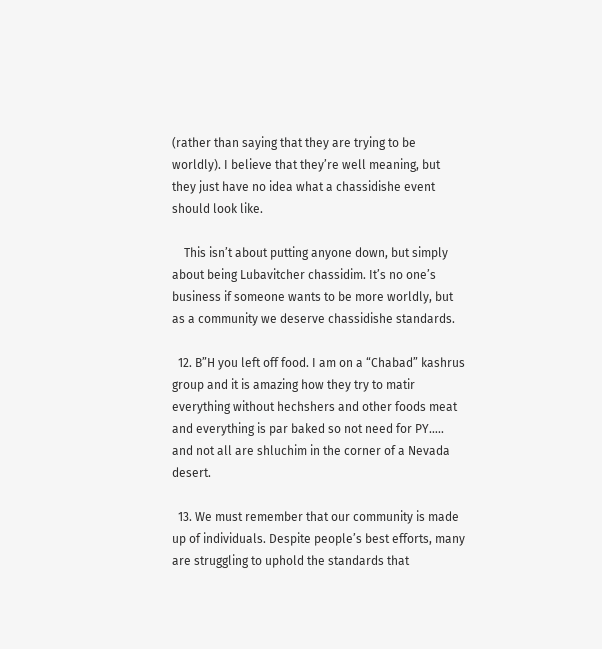(rather than saying that they are trying to be worldly). I believe that they’re well meaning, but they just have no idea what a chassidishe event should look like.

    This isn’t about putting anyone down, but simply about being Lubavitcher chassidim. It’s no one’s business if someone wants to be more worldly, but as a community we deserve chassidishe standards.

  12. B”H you left off food. I am on a “Chabad” kashrus group and it is amazing how they try to matir everything without hechshers and other foods meat and everything is par baked so not need for PY….. and not all are shluchim in the corner of a Nevada desert.

  13. We must remember that our community is made up of individuals. Despite people’s best efforts, many are struggling to uphold the standards that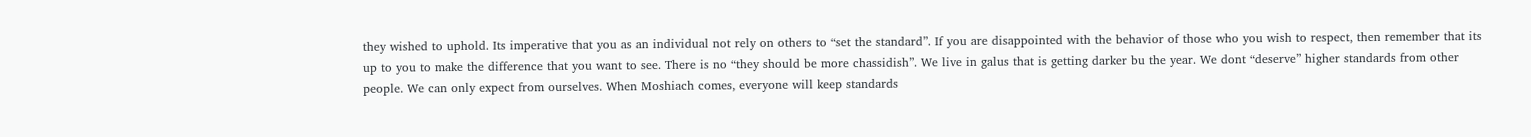they wished to uphold. Its imperative that you as an individual not rely on others to “set the standard”. If you are disappointed with the behavior of those who you wish to respect, then remember that its up to you to make the difference that you want to see. There is no “they should be more chassidish”. We live in galus that is getting darker bu the year. We dont “deserve” higher standards from other people. We can only expect from ourselves. When Moshiach comes, everyone will keep standards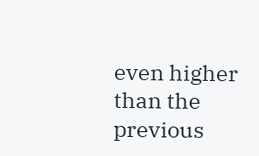even higher than the previous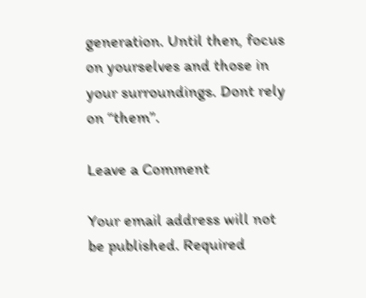generation. Until then, focus on yourselves and those in your surroundings. Dont rely on “them”.

Leave a Comment

Your email address will not be published. Required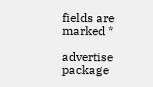fields are marked *

advertise package